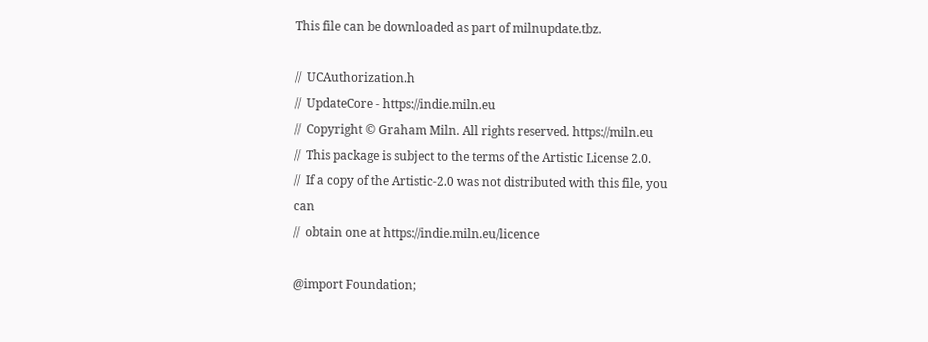This file can be downloaded as part of milnupdate.tbz.

//  UCAuthorization.h
//  UpdateCore - https://indie.miln.eu
//  Copyright © Graham Miln. All rights reserved. https://miln.eu
//  This package is subject to the terms of the Artistic License 2.0.
//  If a copy of the Artistic-2.0 was not distributed with this file, you can
//  obtain one at https://indie.miln.eu/licence

@import Foundation;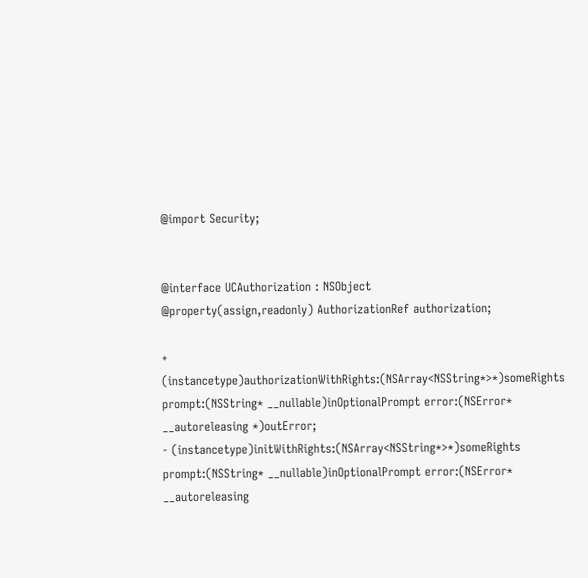@import Security;


@interface UCAuthorization : NSObject
@property(assign,readonly) AuthorizationRef authorization;

+ (instancetype)authorizationWithRights:(NSArray<NSString*>*)someRights prompt:(NSString* __nullable)inOptionalPrompt error:(NSError* __autoreleasing *)outError;
- (instancetype)initWithRights:(NSArray<NSString*>*)someRights prompt:(NSString* __nullable)inOptionalPrompt error:(NSError* __autoreleasing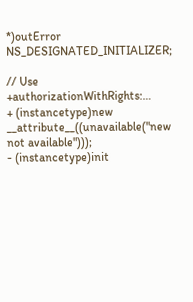*)outError NS_DESIGNATED_INITIALIZER;

// Use +authorizationWithRights:…
+ (instancetype)new __attribute__((unavailable("new not available")));
- (instancetype)init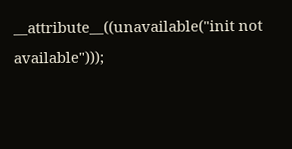__attribute__((unavailable("init not available")));